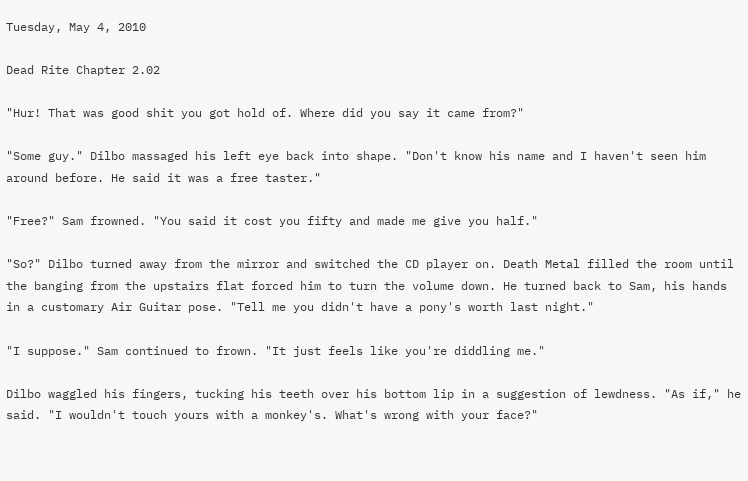Tuesday, May 4, 2010

Dead Rite Chapter 2.02

"Hur! That was good shit you got hold of. Where did you say it came from?"

"Some guy." Dilbo massaged his left eye back into shape. "Don't know his name and I haven't seen him around before. He said it was a free taster."

"Free?" Sam frowned. "You said it cost you fifty and made me give you half."

"So?" Dilbo turned away from the mirror and switched the CD player on. Death Metal filled the room until the banging from the upstairs flat forced him to turn the volume down. He turned back to Sam, his hands in a customary Air Guitar pose. "Tell me you didn't have a pony's worth last night."

"I suppose." Sam continued to frown. "It just feels like you're diddling me."

Dilbo waggled his fingers, tucking his teeth over his bottom lip in a suggestion of lewdness. "As if," he said. "I wouldn't touch yours with a monkey's. What's wrong with your face?"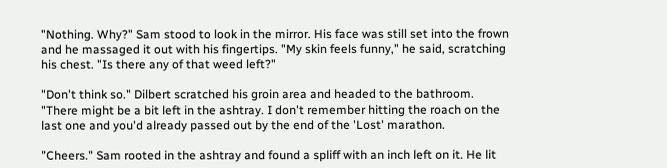"Nothing. Why?" Sam stood to look in the mirror. His face was still set into the frown and he massaged it out with his fingertips. "My skin feels funny," he said, scratching his chest. "Is there any of that weed left?"

"Don't think so." Dilbert scratched his groin area and headed to the bathroom. "There might be a bit left in the ashtray. I don't remember hitting the roach on the last one and you'd already passed out by the end of the 'Lost' marathon.

"Cheers." Sam rooted in the ashtray and found a spliff with an inch left on it. He lit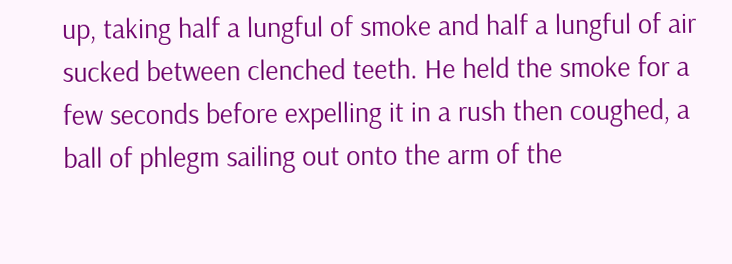up, taking half a lungful of smoke and half a lungful of air sucked between clenched teeth. He held the smoke for a few seconds before expelling it in a rush then coughed, a ball of phlegm sailing out onto the arm of the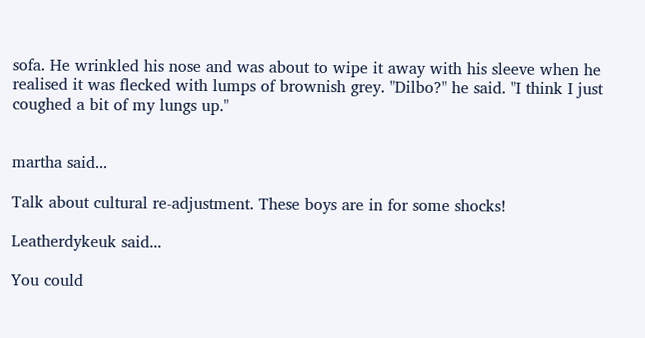sofa. He wrinkled his nose and was about to wipe it away with his sleeve when he realised it was flecked with lumps of brownish grey. "Dilbo?" he said. "I think I just coughed a bit of my lungs up."


martha said...

Talk about cultural re-adjustment. These boys are in for some shocks!

Leatherdykeuk said...

You could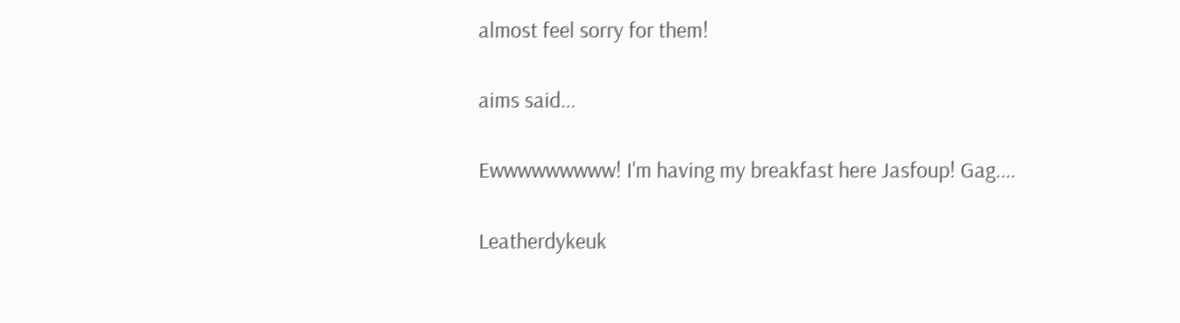almost feel sorry for them!

aims said...

Ewwwwwwwww! I'm having my breakfast here Jasfoup! Gag....

Leatherdykeuk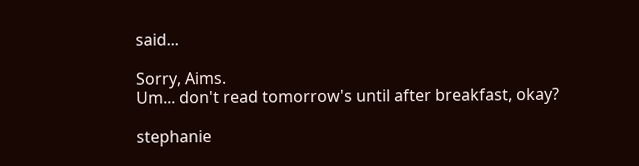said...

Sorry, Aims.
Um... don't read tomorrow's until after breakfast, okay?

stephanie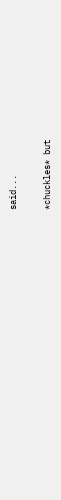said...

*chuckles* but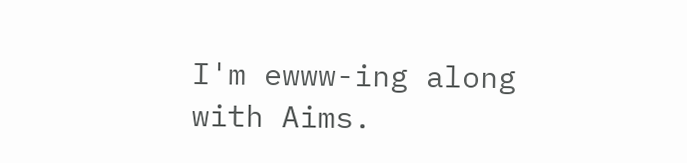I'm ewww-ing along with Aims.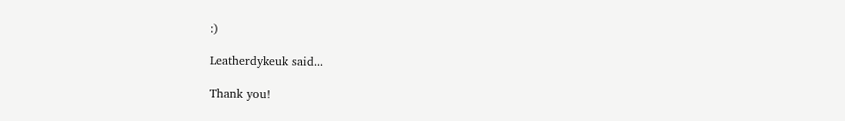:)

Leatherdykeuk said...

Thank you!